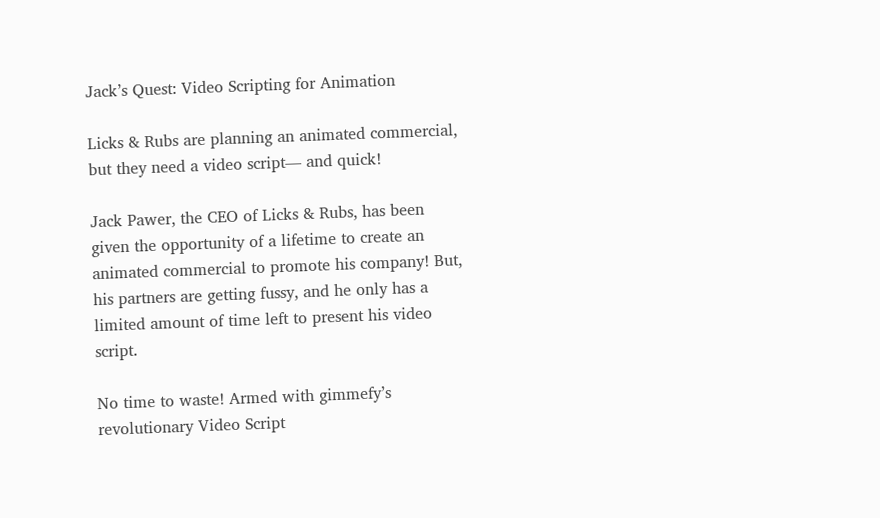Jack’s Quest: Video Scripting for Animation

Licks & Rubs are planning an animated commercial, but they need a video script— and quick!

Jack Pawer, the CEO of Licks & Rubs, has been given the opportunity of a lifetime to create an animated commercial to promote his company! But, his partners are getting fussy, and he only has a limited amount of time left to present his video script.

No time to waste! Armed with gimmefy’s revolutionary Video Script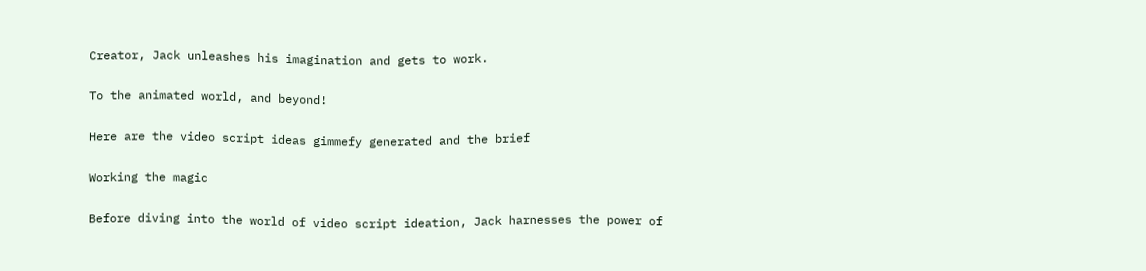Creator, Jack unleashes his imagination and gets to work.

To the animated world, and beyond!

Here are the video script ideas gimmefy generated and the brief

Working the magic

Before diving into the world of video script ideation, Jack harnesses the power of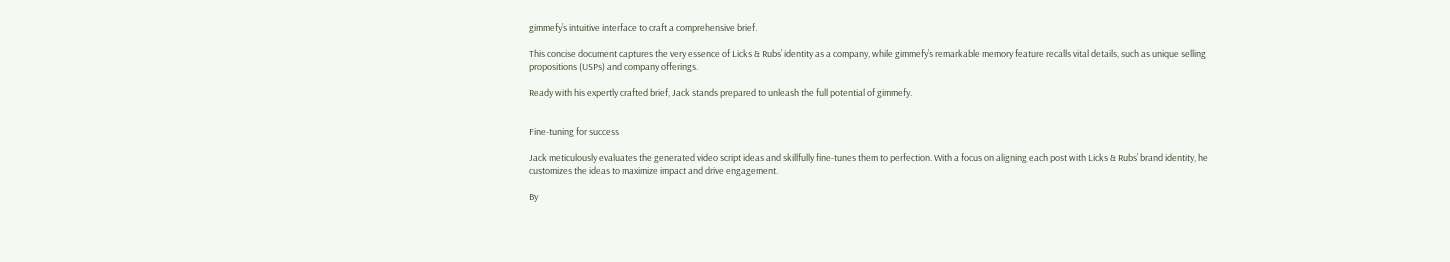gimmefy’s intuitive interface to craft a comprehensive brief.

This concise document captures the very essence of Licks & Rubs’ identity as a company, while gimmefy’s remarkable memory feature recalls vital details, such as unique selling propositions (USPs) and company offerings.

Ready with his expertly crafted brief, Jack stands prepared to unleash the full potential of gimmefy.


Fine-tuning for success

Jack meticulously evaluates the generated video script ideas and skillfully fine-tunes them to perfection. With a focus on aligning each post with Licks & Rubs’ brand identity, he customizes the ideas to maximize impact and drive engagement.

By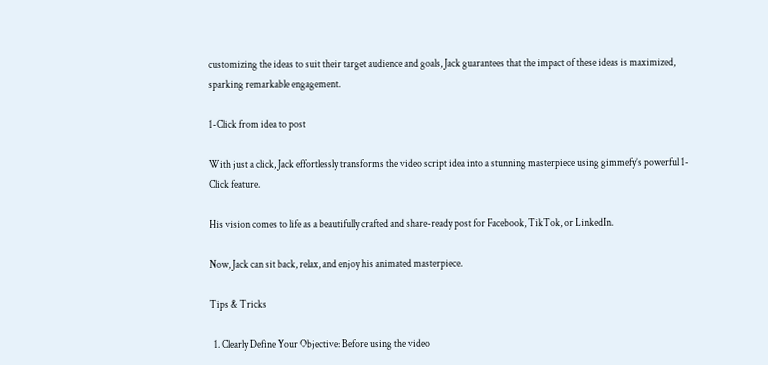customizing the ideas to suit their target audience and goals, Jack guarantees that the impact of these ideas is maximized, sparking remarkable engagement.

1-Click from idea to post

With just a click, Jack effortlessly transforms the video script idea into a stunning masterpiece using gimmefy’s powerful 1-Click feature.

His vision comes to life as a beautifully crafted and share-ready post for Facebook, TikTok, or LinkedIn.

Now, Jack can sit back, relax, and enjoy his animated masterpiece.

Tips & Tricks

  1. Clearly Define Your Objective: Before using the video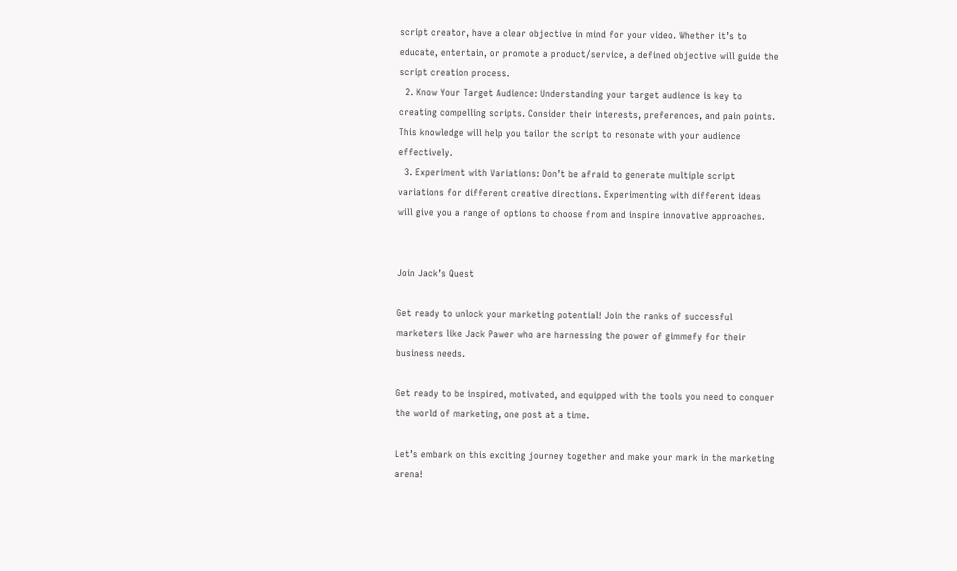script creator, have a clear objective in mind for your video. Whether it’s to educate, entertain, or promote a product/service, a defined objective will guide the script creation process.
  2. Know Your Target Audience: Understanding your target audience is key to creating compelling scripts. Consider their interests, preferences, and pain points. This knowledge will help you tailor the script to resonate with your audience effectively.
  3. Experiment with Variations: Don’t be afraid to generate multiple script variations for different creative directions. Experimenting with different ideas will give you a range of options to choose from and inspire innovative approaches.


Join Jack’s Quest

Get ready to unlock your marketing potential! Join the ranks of successful marketers like Jack Pawer who are harnessing the power of gimmefy for their business needs.

Get ready to be inspired, motivated, and equipped with the tools you need to conquer the world of marketing, one post at a time.

Let’s embark on this exciting journey together and make your mark in the marketing arena!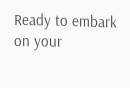Ready to embark on your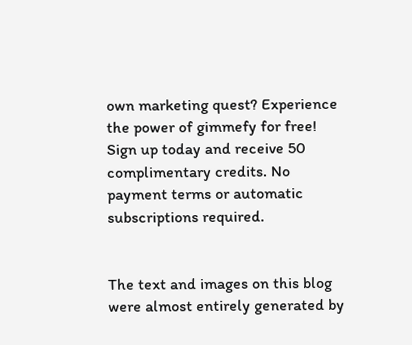own marketing quest? Experience the power of gimmefy for free! Sign up today and receive 50 complimentary credits. No payment terms or automatic subscriptions required.


The text and images on this blog were almost entirely generated by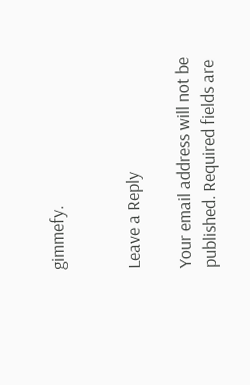gimmefy.


Leave a Reply

Your email address will not be published. Required fields are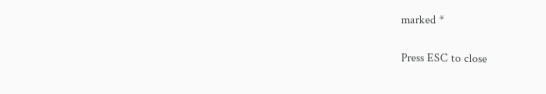marked *

Press ESC to close